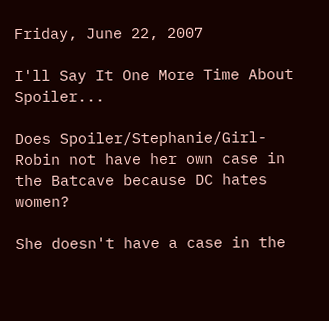Friday, June 22, 2007

I'll Say It One More Time About Spoiler...

Does Spoiler/Stephanie/Girl-Robin not have her own case in the Batcave because DC hates women?

She doesn't have a case in the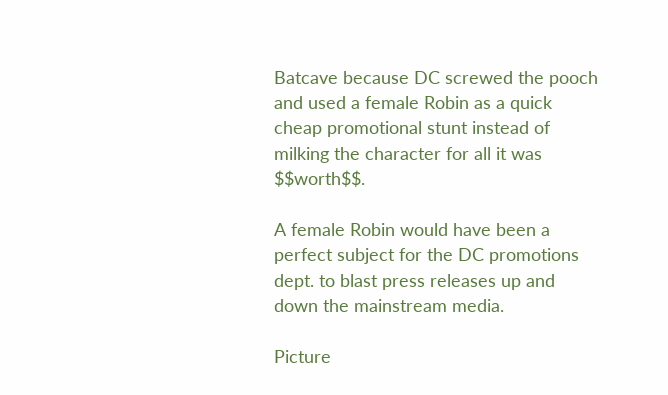Batcave because DC screwed the pooch and used a female Robin as a quick cheap promotional stunt instead of milking the character for all it was $$worth$$.

A female Robin would have been a perfect subject for the DC promotions dept. to blast press releases up and down the mainstream media.

Picture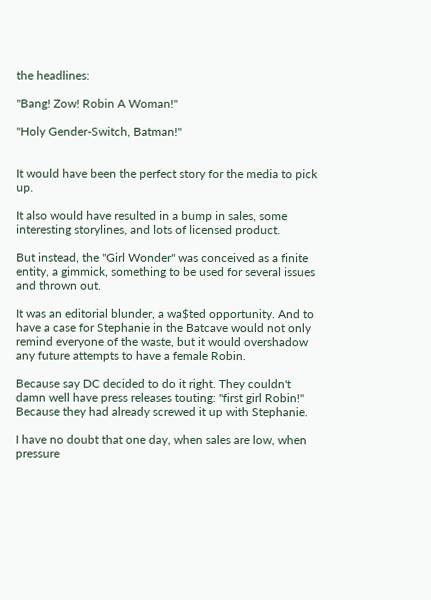the headlines:

"Bang! Zow! Robin A Woman!"

"Holy Gender-Switch, Batman!"


It would have been the perfect story for the media to pick up.

It also would have resulted in a bump in sales, some interesting storylines, and lots of licensed product.

But instead, the "Girl Wonder" was conceived as a finite entity, a gimmick, something to be used for several issues and thrown out.

It was an editorial blunder, a wa$ted opportunity. And to have a case for Stephanie in the Batcave would not only remind everyone of the waste, but it would overshadow any future attempts to have a female Robin.

Because say DC decided to do it right. They couldn't damn well have press releases touting: "first girl Robin!" Because they had already screwed it up with Stephanie.

I have no doubt that one day, when sales are low, when pressure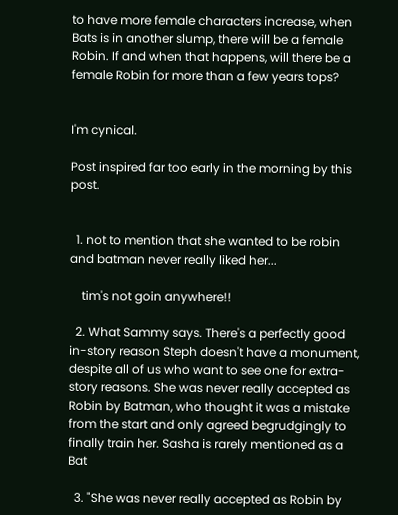to have more female characters increase, when Bats is in another slump, there will be a female Robin. If and when that happens, will there be a female Robin for more than a few years tops?


I'm cynical.

Post inspired far too early in the morning by this post.


  1. not to mention that she wanted to be robin and batman never really liked her...

    tim's not goin anywhere!!

  2. What Sammy says. There's a perfectly good in-story reason Steph doesn't have a monument, despite all of us who want to see one for extra-story reasons. She was never really accepted as Robin by Batman, who thought it was a mistake from the start and only agreed begrudgingly to finally train her. Sasha is rarely mentioned as a Bat

  3. "She was never really accepted as Robin by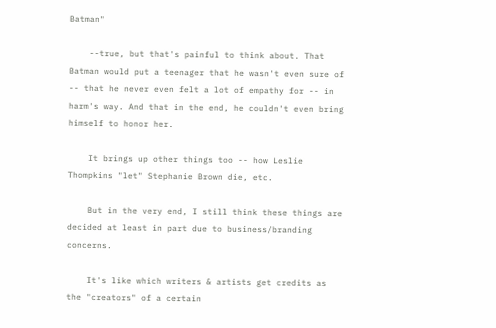Batman"

    --true, but that's painful to think about. That Batman would put a teenager that he wasn't even sure of -- that he never even felt a lot of empathy for -- in harm's way. And that in the end, he couldn't even bring himself to honor her.

    It brings up other things too -- how Leslie Thompkins "let" Stephanie Brown die, etc.

    But in the very end, I still think these things are decided at least in part due to business/branding concerns.

    It's like which writers & artists get credits as the "creators" of a certain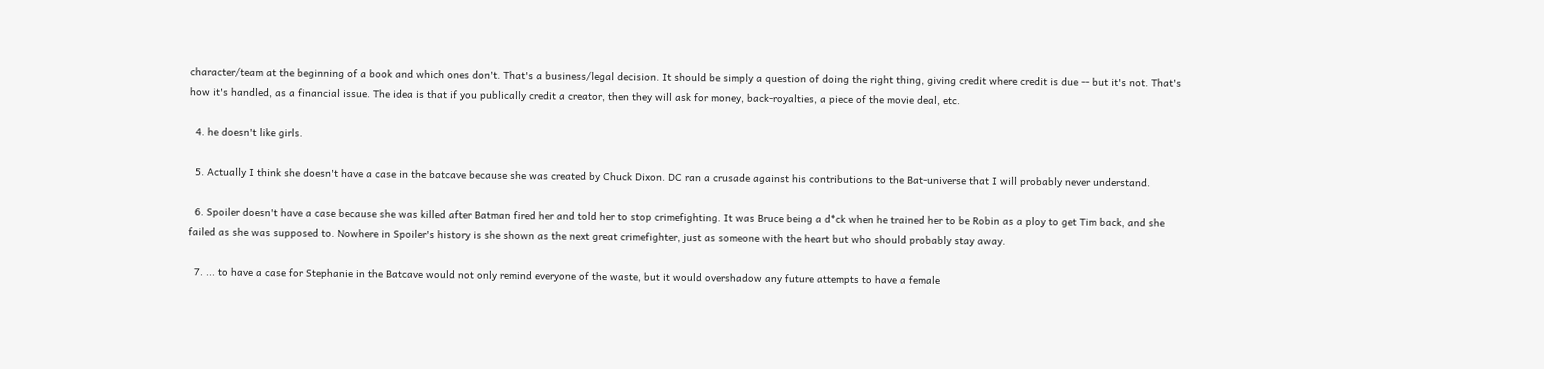character/team at the beginning of a book and which ones don't. That's a business/legal decision. It should be simply a question of doing the right thing, giving credit where credit is due -- but it's not. That's how it's handled, as a financial issue. The idea is that if you publically credit a creator, then they will ask for money, back-royalties, a piece of the movie deal, etc.

  4. he doesn't like girls.

  5. Actually I think she doesn't have a case in the batcave because she was created by Chuck Dixon. DC ran a crusade against his contributions to the Bat-universe that I will probably never understand.

  6. Spoiler doesn't have a case because she was killed after Batman fired her and told her to stop crimefighting. It was Bruce being a d*ck when he trained her to be Robin as a ploy to get Tim back, and she failed as she was supposed to. Nowhere in Spoiler's history is she shown as the next great crimefighter, just as someone with the heart but who should probably stay away.

  7. ... to have a case for Stephanie in the Batcave would not only remind everyone of the waste, but it would overshadow any future attempts to have a female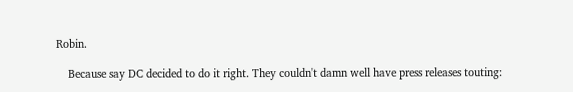Robin.

    Because say DC decided to do it right. They couldn't damn well have press releases touting: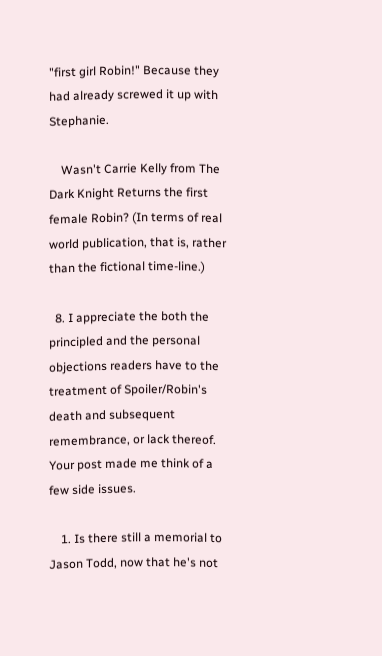"first girl Robin!" Because they had already screwed it up with Stephanie.

    Wasn't Carrie Kelly from The Dark Knight Returns the first female Robin? (In terms of real world publication, that is, rather than the fictional time-line.)

  8. I appreciate the both the principled and the personal objections readers have to the treatment of Spoiler/Robin's death and subsequent remembrance, or lack thereof. Your post made me think of a few side issues.

    1. Is there still a memorial to Jason Todd, now that he's not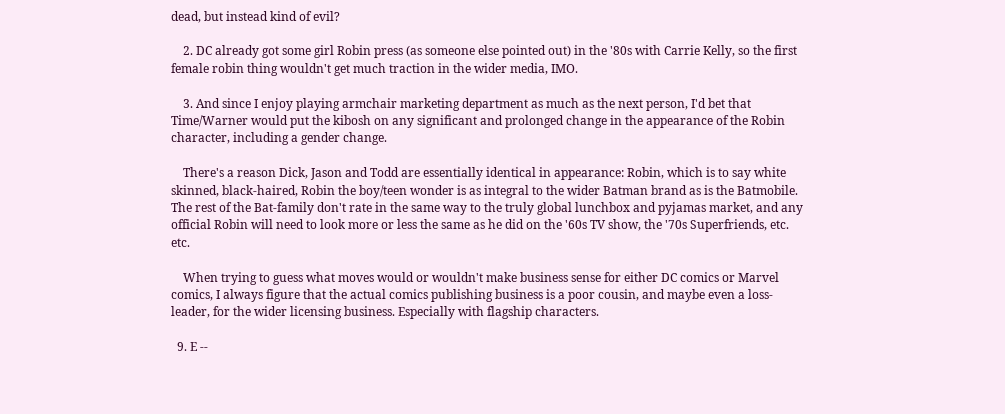dead, but instead kind of evil?

    2. DC already got some girl Robin press (as someone else pointed out) in the '80s with Carrie Kelly, so the first female robin thing wouldn't get much traction in the wider media, IMO.

    3. And since I enjoy playing armchair marketing department as much as the next person, I'd bet that Time/Warner would put the kibosh on any significant and prolonged change in the appearance of the Robin character, including a gender change.

    There's a reason Dick, Jason and Todd are essentially identical in appearance: Robin, which is to say white skinned, black-haired, Robin the boy/teen wonder is as integral to the wider Batman brand as is the Batmobile. The rest of the Bat-family don't rate in the same way to the truly global lunchbox and pyjamas market, and any official Robin will need to look more or less the same as he did on the '60s TV show, the '70s Superfriends, etc. etc.

    When trying to guess what moves would or wouldn't make business sense for either DC comics or Marvel comics, I always figure that the actual comics publishing business is a poor cousin, and maybe even a loss-leader, for the wider licensing business. Especially with flagship characters.

  9. E --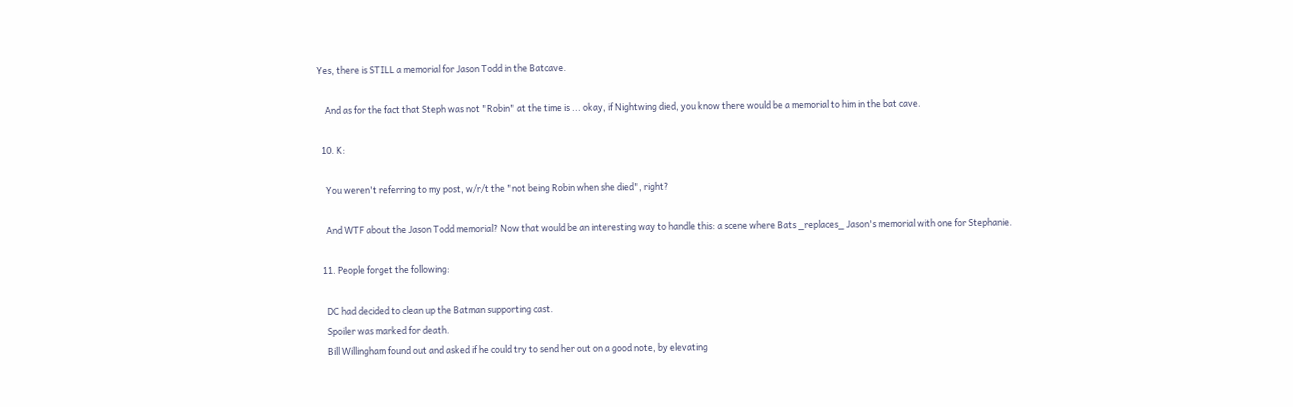Yes, there is STILL a memorial for Jason Todd in the Batcave.

    And as for the fact that Steph was not "Robin" at the time is ... okay, if Nightwing died, you know there would be a memorial to him in the bat cave.

  10. K:

    You weren't referring to my post, w/r/t the "not being Robin when she died", right?

    And WTF about the Jason Todd memorial? Now that would be an interesting way to handle this: a scene where Bats _replaces_ Jason's memorial with one for Stephanie.

  11. People forget the following:

    DC had decided to clean up the Batman supporting cast.
    Spoiler was marked for death.
    Bill Willingham found out and asked if he could try to send her out on a good note, by elevating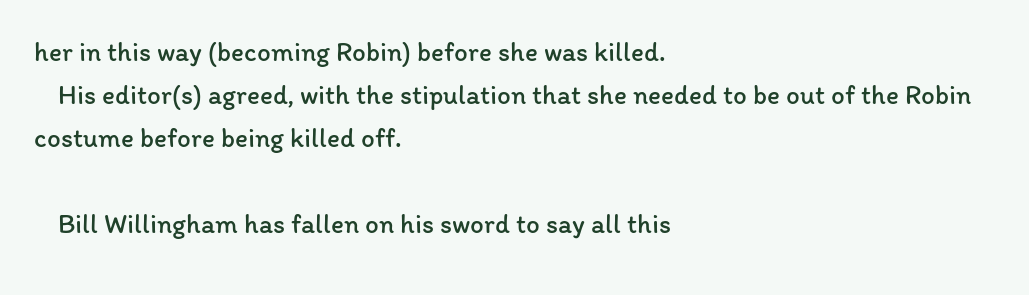her in this way (becoming Robin) before she was killed.
    His editor(s) agreed, with the stipulation that she needed to be out of the Robin costume before being killed off.

    Bill Willingham has fallen on his sword to say all this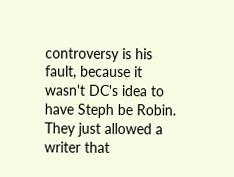controversy is his fault, because it wasn't DC's idea to have Steph be Robin. They just allowed a writer that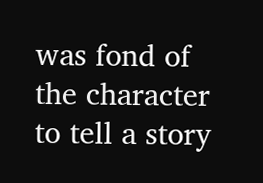was fond of the character to tell a story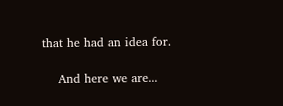that he had an idea for.

    And here we are...